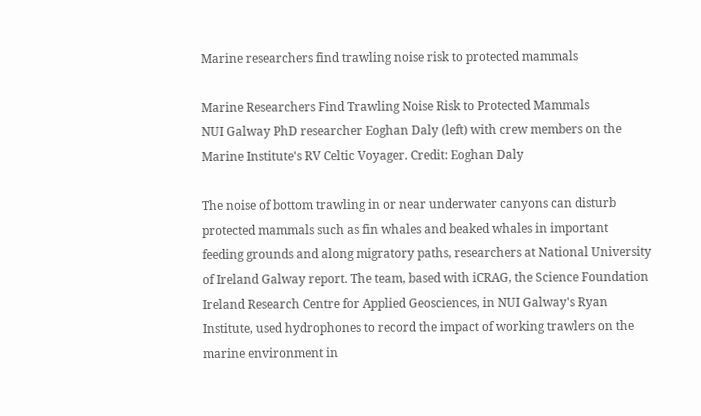Marine researchers find trawling noise risk to protected mammals

Marine Researchers Find Trawling Noise Risk to Protected Mammals
NUI Galway PhD researcher Eoghan Daly (left) with crew members on the Marine Institute's RV Celtic Voyager. Credit: Eoghan Daly

The noise of bottom trawling in or near underwater canyons can disturb protected mammals such as fin whales and beaked whales in important feeding grounds and along migratory paths, researchers at National University of Ireland Galway report. The team, based with iCRAG, the Science Foundation Ireland Research Centre for Applied Geosciences, in NUI Galway's Ryan Institute, used hydrophones to record the impact of working trawlers on the marine environment in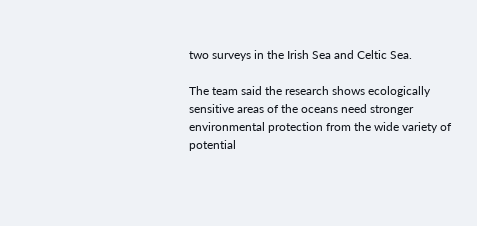two surveys in the Irish Sea and Celtic Sea.

The team said the research shows ecologically sensitive areas of the oceans need stronger environmental protection from the wide variety of potential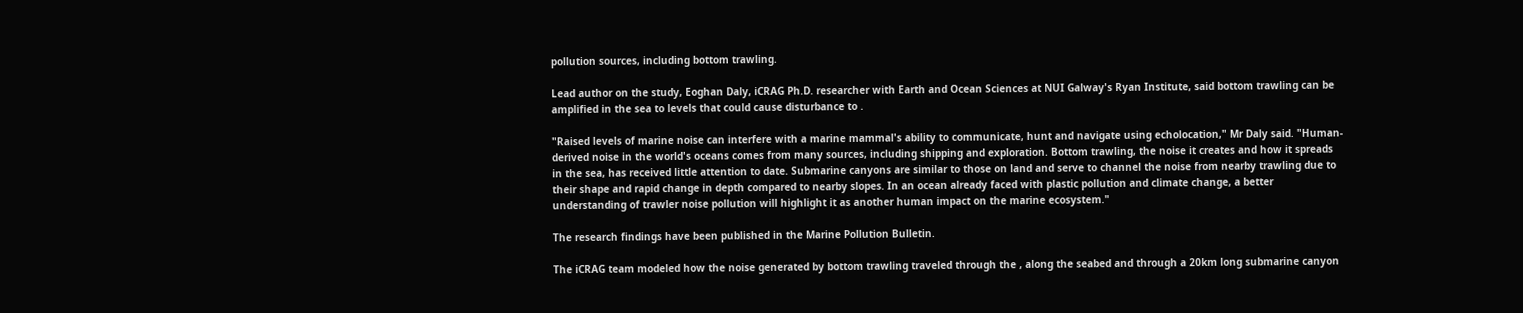pollution sources, including bottom trawling.

Lead author on the study, Eoghan Daly, iCRAG Ph.D. researcher with Earth and Ocean Sciences at NUI Galway's Ryan Institute, said bottom trawling can be amplified in the sea to levels that could cause disturbance to .

"Raised levels of marine noise can interfere with a marine mammal's ability to communicate, hunt and navigate using echolocation," Mr Daly said. "Human-derived noise in the world's oceans comes from many sources, including shipping and exploration. Bottom trawling, the noise it creates and how it spreads in the sea, has received little attention to date. Submarine canyons are similar to those on land and serve to channel the noise from nearby trawling due to their shape and rapid change in depth compared to nearby slopes. In an ocean already faced with plastic pollution and climate change, a better understanding of trawler noise pollution will highlight it as another human impact on the marine ecosystem."

The research findings have been published in the Marine Pollution Bulletin.

The iCRAG team modeled how the noise generated by bottom trawling traveled through the , along the seabed and through a 20km long submarine canyon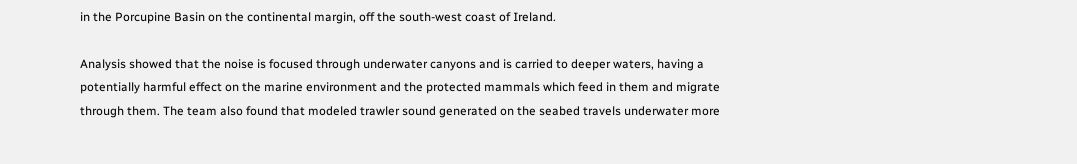in the Porcupine Basin on the continental margin, off the south-west coast of Ireland.

Analysis showed that the noise is focused through underwater canyons and is carried to deeper waters, having a potentially harmful effect on the marine environment and the protected mammals which feed in them and migrate through them. The team also found that modeled trawler sound generated on the seabed travels underwater more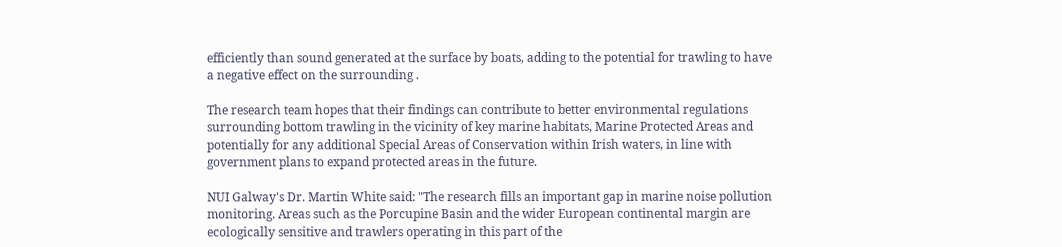efficiently than sound generated at the surface by boats, adding to the potential for trawling to have a negative effect on the surrounding .

The research team hopes that their findings can contribute to better environmental regulations surrounding bottom trawling in the vicinity of key marine habitats, Marine Protected Areas and potentially for any additional Special Areas of Conservation within Irish waters, in line with government plans to expand protected areas in the future.

NUI Galway's Dr. Martin White said: "The research fills an important gap in marine noise pollution monitoring. Areas such as the Porcupine Basin and the wider European continental margin are ecologically sensitive and trawlers operating in this part of the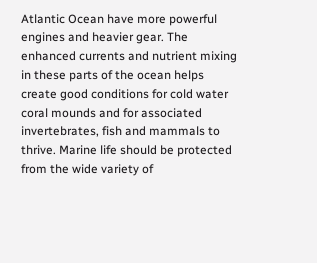Atlantic Ocean have more powerful engines and heavier gear. The enhanced currents and nutrient mixing in these parts of the ocean helps create good conditions for cold water coral mounds and for associated invertebrates, fish and mammals to thrive. Marine life should be protected from the wide variety of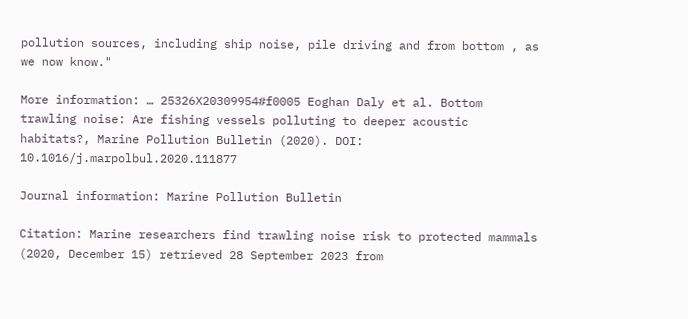pollution sources, including ship noise, pile driving and from bottom , as we now know."

More information: … 25326X20309954#f0005 Eoghan Daly et al. Bottom trawling noise: Are fishing vessels polluting to deeper acoustic habitats?, Marine Pollution Bulletin (2020). DOI: 10.1016/j.marpolbul.2020.111877

Journal information: Marine Pollution Bulletin

Citation: Marine researchers find trawling noise risk to protected mammals (2020, December 15) retrieved 28 September 2023 from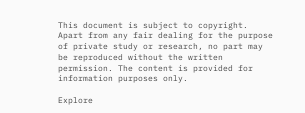This document is subject to copyright. Apart from any fair dealing for the purpose of private study or research, no part may be reproduced without the written permission. The content is provided for information purposes only.

Explore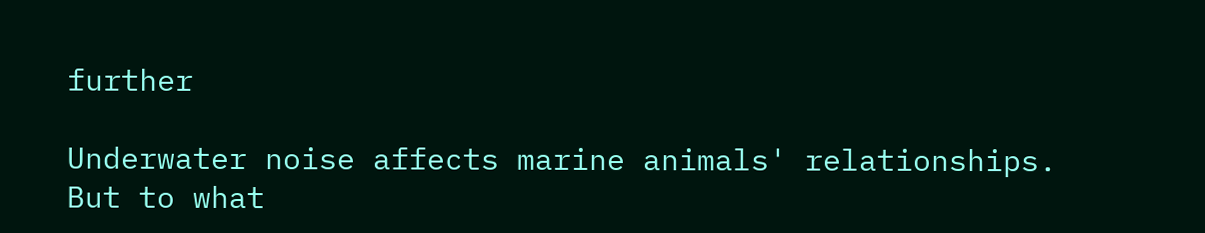further

Underwater noise affects marine animals' relationships. But to what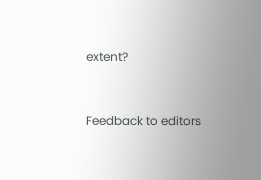extent?


Feedback to editors